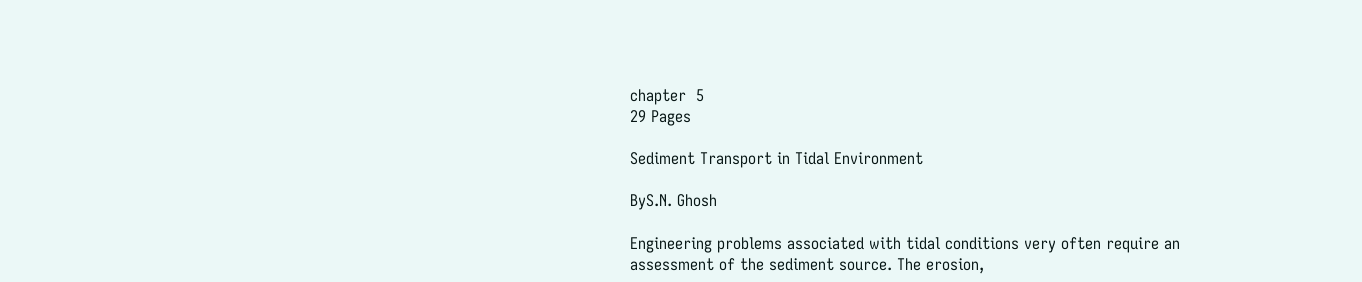chapter  5
29 Pages

Sediment Transport in Tidal Environment

ByS.N. Ghosh

Engineering problems associated with tidal conditions very often require an assessment of the sediment source. The erosion,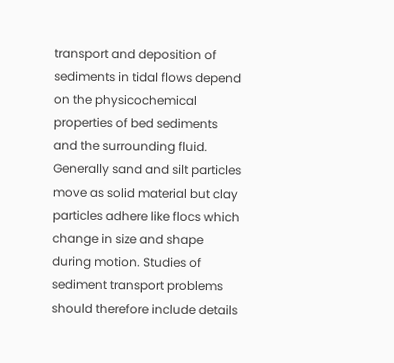transport and deposition of sediments in tidal flows depend on the physicochemical properties of bed sediments and the surrounding fluid. Generally sand and silt particles move as solid material but clay particles adhere like flocs which change in size and shape during motion. Studies of sediment transport problems should therefore include details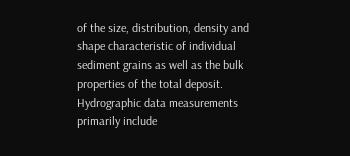of the size, distribution, density and shape characteristic of individual sediment grains as well as the bulk properties of the total deposit. Hydrographic data measurements primarily include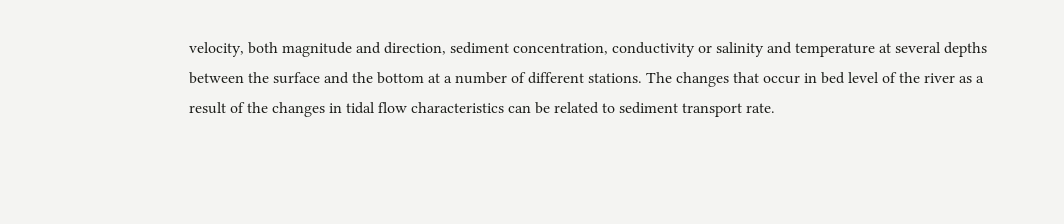velocity, both magnitude and direction, sediment concentration, conductivity or salinity and temperature at several depths between the surface and the bottom at a number of different stations. The changes that occur in bed level of the river as a result of the changes in tidal flow characteristics can be related to sediment transport rate.